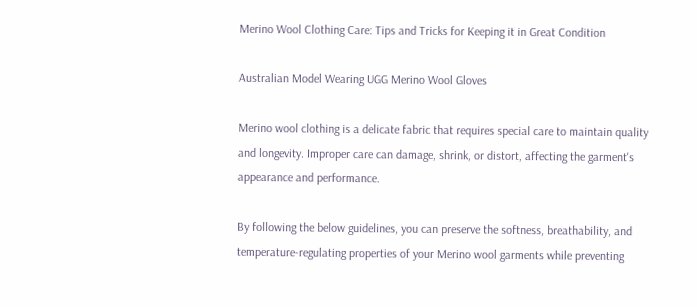Merino Wool Clothing Care: Tips and Tricks for Keeping it in Great Condition

Australian Model Wearing UGG Merino Wool Gloves

Merino wool clothing is a delicate fabric that requires special care to maintain quality and longevity. Improper care can damage, shrink, or distort, affecting the garment's appearance and performance.

By following the below guidelines, you can preserve the softness, breathability, and temperature-regulating properties of your Merino wool garments while preventing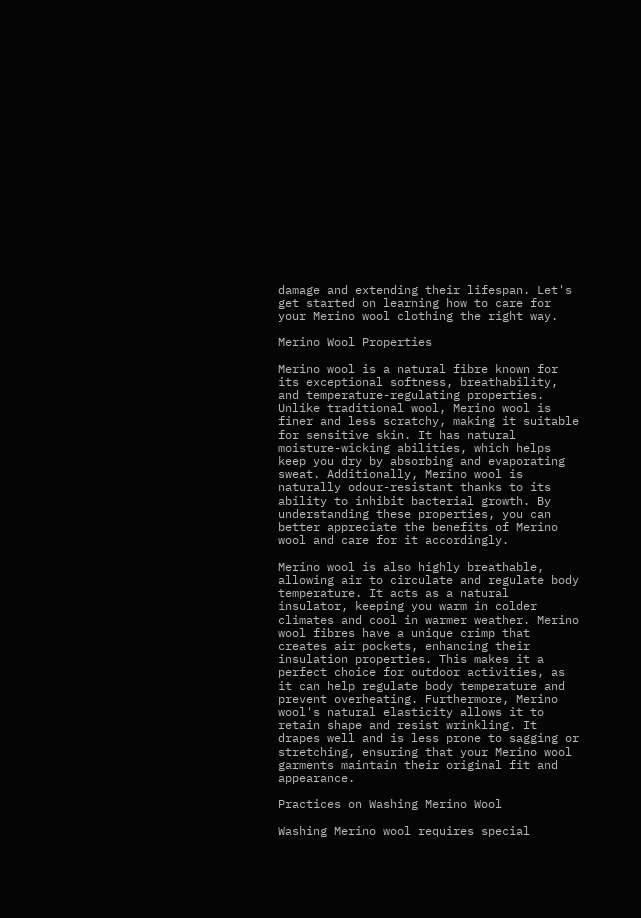damage and extending their lifespan. Let's get started on learning how to care for your Merino wool clothing the right way.

Merino Wool Properties

Merino wool is a natural fibre known for its exceptional softness, breathability, and temperature-regulating properties. Unlike traditional wool, Merino wool is finer and less scratchy, making it suitable for sensitive skin. It has natural moisture-wicking abilities, which helps keep you dry by absorbing and evaporating sweat. Additionally, Merino wool is naturally odour-resistant thanks to its ability to inhibit bacterial growth. By understanding these properties, you can better appreciate the benefits of Merino wool and care for it accordingly.

Merino wool is also highly breathable, allowing air to circulate and regulate body temperature. It acts as a natural insulator, keeping you warm in colder climates and cool in warmer weather. Merino wool fibres have a unique crimp that creates air pockets, enhancing their insulation properties. This makes it a perfect choice for outdoor activities, as it can help regulate body temperature and prevent overheating. Furthermore, Merino wool's natural elasticity allows it to retain shape and resist wrinkling. It drapes well and is less prone to sagging or stretching, ensuring that your Merino wool garments maintain their original fit and appearance.

Practices on Washing Merino Wool

Washing Merino wool requires special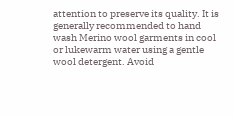attention to preserve its quality. It is generally recommended to hand wash Merino wool garments in cool or lukewarm water using a gentle wool detergent. Avoid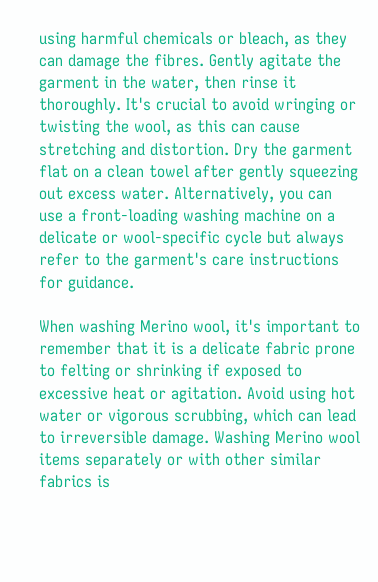using harmful chemicals or bleach, as they can damage the fibres. Gently agitate the garment in the water, then rinse it thoroughly. It's crucial to avoid wringing or twisting the wool, as this can cause stretching and distortion. Dry the garment flat on a clean towel after gently squeezing out excess water. Alternatively, you can use a front-loading washing machine on a delicate or wool-specific cycle but always refer to the garment's care instructions for guidance.

When washing Merino wool, it's important to remember that it is a delicate fabric prone to felting or shrinking if exposed to excessive heat or agitation. Avoid using hot water or vigorous scrubbing, which can lead to irreversible damage. Washing Merino wool items separately or with other similar fabrics is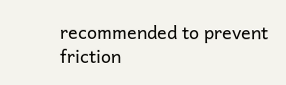recommended to prevent friction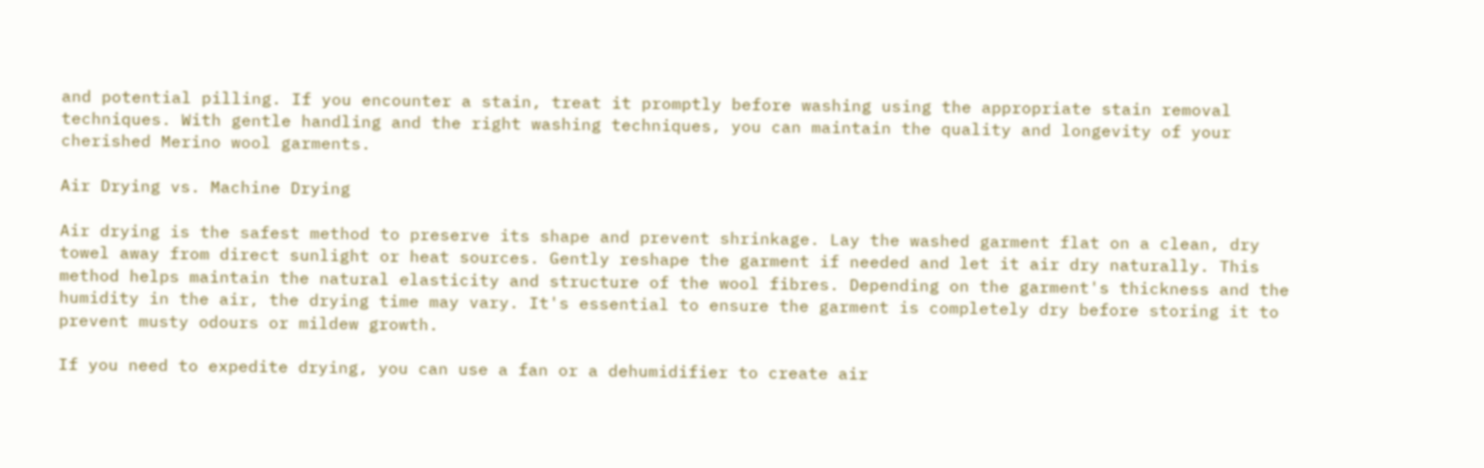and potential pilling. If you encounter a stain, treat it promptly before washing using the appropriate stain removal techniques. With gentle handling and the right washing techniques, you can maintain the quality and longevity of your cherished Merino wool garments.

Air Drying vs. Machine Drying

Air drying is the safest method to preserve its shape and prevent shrinkage. Lay the washed garment flat on a clean, dry towel away from direct sunlight or heat sources. Gently reshape the garment if needed and let it air dry naturally. This method helps maintain the natural elasticity and structure of the wool fibres. Depending on the garment's thickness and the humidity in the air, the drying time may vary. It's essential to ensure the garment is completely dry before storing it to prevent musty odours or mildew growth.

If you need to expedite drying, you can use a fan or a dehumidifier to create air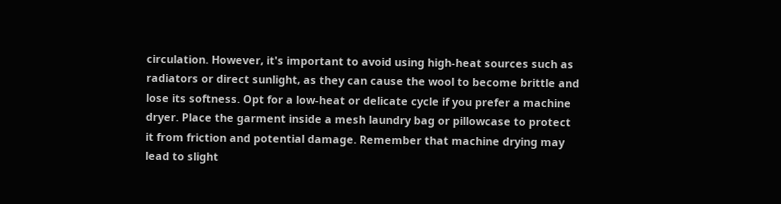circulation. However, it's important to avoid using high-heat sources such as radiators or direct sunlight, as they can cause the wool to become brittle and lose its softness. Opt for a low-heat or delicate cycle if you prefer a machine dryer. Place the garment inside a mesh laundry bag or pillowcase to protect it from friction and potential damage. Remember that machine drying may lead to slight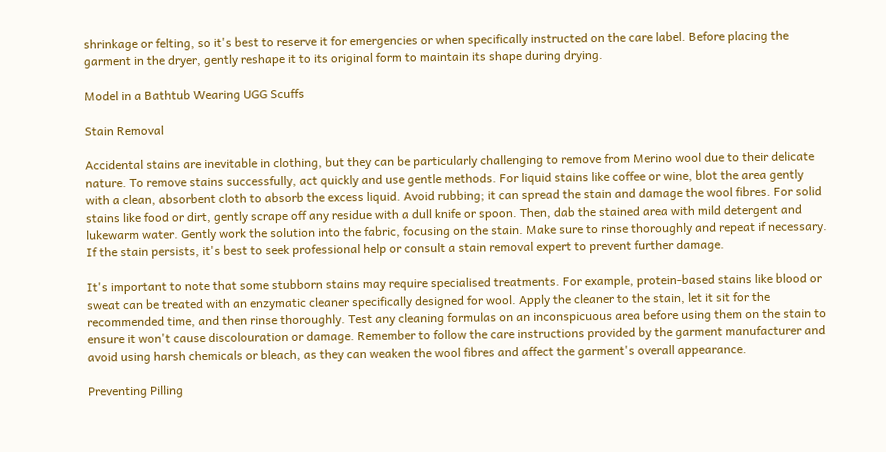shrinkage or felting, so it's best to reserve it for emergencies or when specifically instructed on the care label. Before placing the garment in the dryer, gently reshape it to its original form to maintain its shape during drying.

Model in a Bathtub Wearing UGG Scuffs

Stain Removal

Accidental stains are inevitable in clothing, but they can be particularly challenging to remove from Merino wool due to their delicate nature. To remove stains successfully, act quickly and use gentle methods. For liquid stains like coffee or wine, blot the area gently with a clean, absorbent cloth to absorb the excess liquid. Avoid rubbing; it can spread the stain and damage the wool fibres. For solid stains like food or dirt, gently scrape off any residue with a dull knife or spoon. Then, dab the stained area with mild detergent and lukewarm water. Gently work the solution into the fabric, focusing on the stain. Make sure to rinse thoroughly and repeat if necessary. If the stain persists, it's best to seek professional help or consult a stain removal expert to prevent further damage.

It's important to note that some stubborn stains may require specialised treatments. For example, protein-based stains like blood or sweat can be treated with an enzymatic cleaner specifically designed for wool. Apply the cleaner to the stain, let it sit for the recommended time, and then rinse thoroughly. Test any cleaning formulas on an inconspicuous area before using them on the stain to ensure it won't cause discolouration or damage. Remember to follow the care instructions provided by the garment manufacturer and avoid using harsh chemicals or bleach, as they can weaken the wool fibres and affect the garment's overall appearance.

Preventing Pilling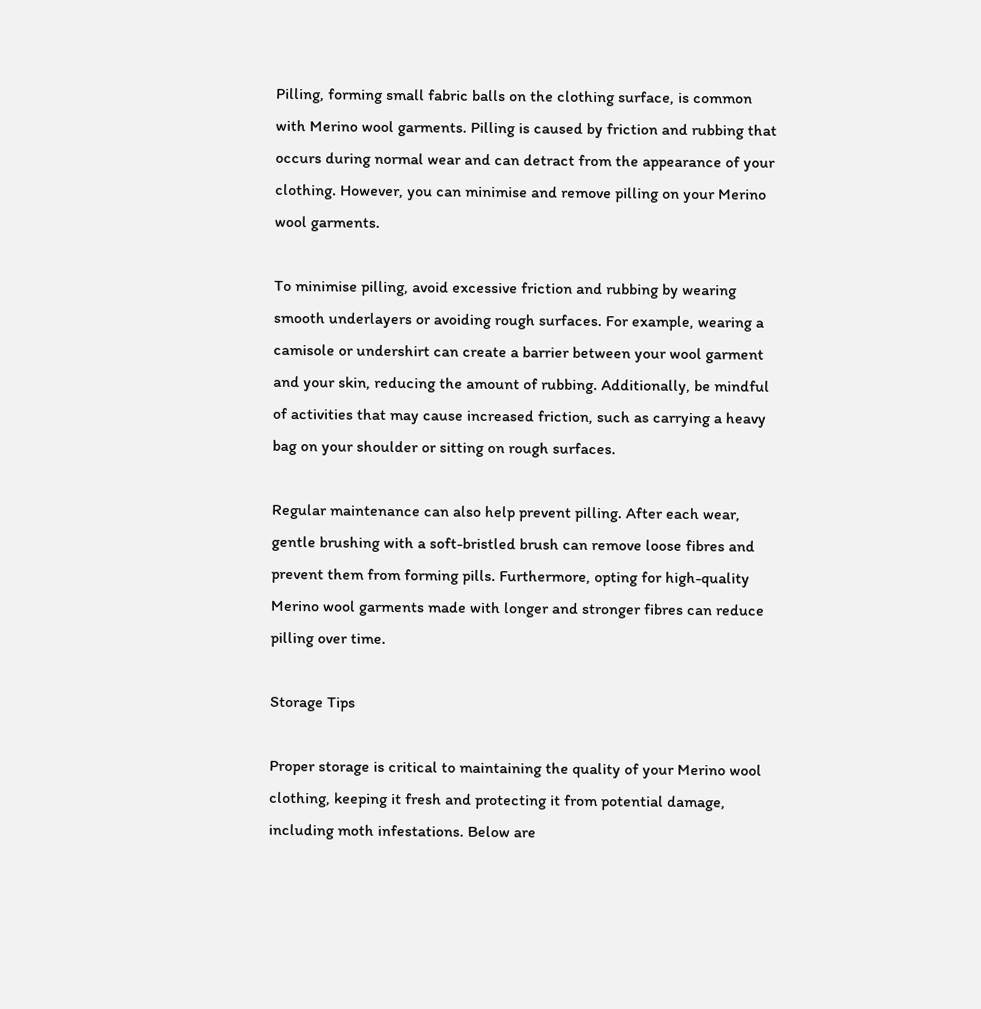Pilling, forming small fabric balls on the clothing surface, is common with Merino wool garments. Pilling is caused by friction and rubbing that occurs during normal wear and can detract from the appearance of your clothing. However, you can minimise and remove pilling on your Merino wool garments.

To minimise pilling, avoid excessive friction and rubbing by wearing smooth underlayers or avoiding rough surfaces. For example, wearing a camisole or undershirt can create a barrier between your wool garment and your skin, reducing the amount of rubbing. Additionally, be mindful of activities that may cause increased friction, such as carrying a heavy bag on your shoulder or sitting on rough surfaces.

Regular maintenance can also help prevent pilling. After each wear, gentle brushing with a soft-bristled brush can remove loose fibres and prevent them from forming pills. Furthermore, opting for high-quality Merino wool garments made with longer and stronger fibres can reduce pilling over time.

Storage Tips

Proper storage is critical to maintaining the quality of your Merino wool clothing, keeping it fresh and protecting it from potential damage, including moth infestations. Below are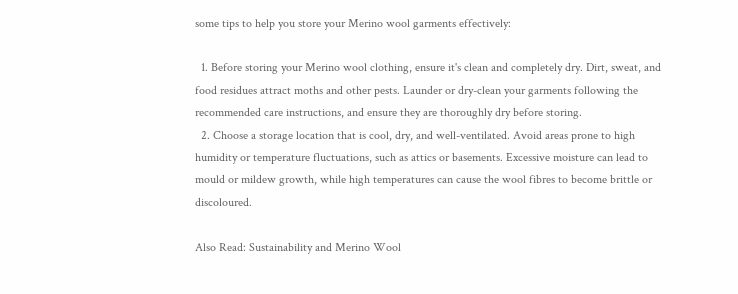some tips to help you store your Merino wool garments effectively:

  1. Before storing your Merino wool clothing, ensure it's clean and completely dry. Dirt, sweat, and food residues attract moths and other pests. Launder or dry-clean your garments following the recommended care instructions, and ensure they are thoroughly dry before storing.
  2. Choose a storage location that is cool, dry, and well-ventilated. Avoid areas prone to high humidity or temperature fluctuations, such as attics or basements. Excessive moisture can lead to mould or mildew growth, while high temperatures can cause the wool fibres to become brittle or discoloured.

Also Read: Sustainability and Merino Wool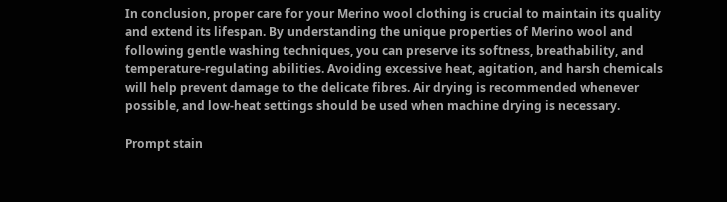In conclusion, proper care for your Merino wool clothing is crucial to maintain its quality and extend its lifespan. By understanding the unique properties of Merino wool and following gentle washing techniques, you can preserve its softness, breathability, and temperature-regulating abilities. Avoiding excessive heat, agitation, and harsh chemicals will help prevent damage to the delicate fibres. Air drying is recommended whenever possible, and low-heat settings should be used when machine drying is necessary.

Prompt stain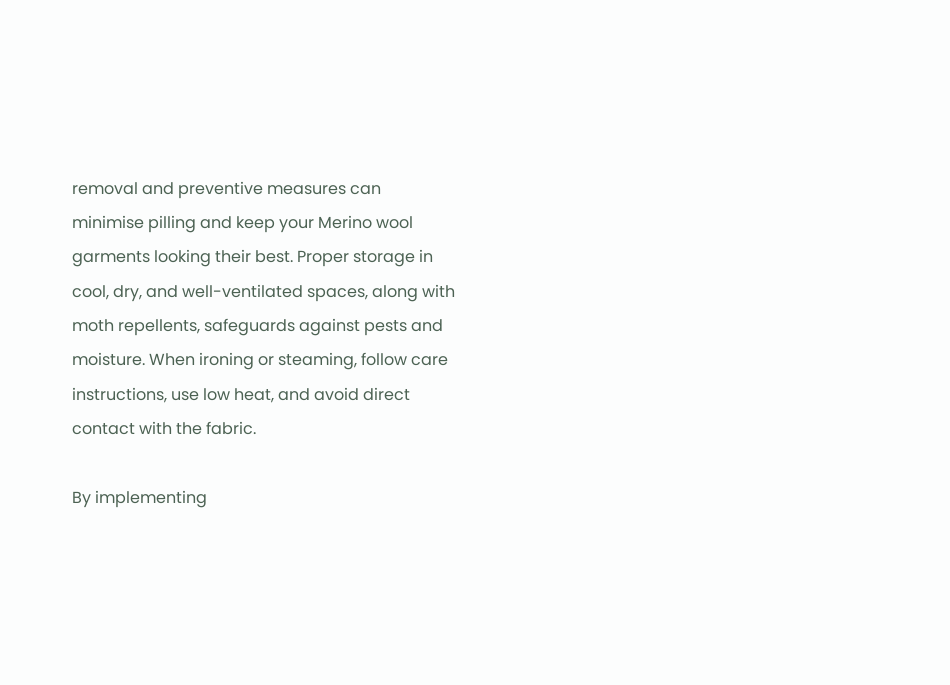removal and preventive measures can minimise pilling and keep your Merino wool garments looking their best. Proper storage in cool, dry, and well-ventilated spaces, along with moth repellents, safeguards against pests and moisture. When ironing or steaming, follow care instructions, use low heat, and avoid direct contact with the fabric.

By implementing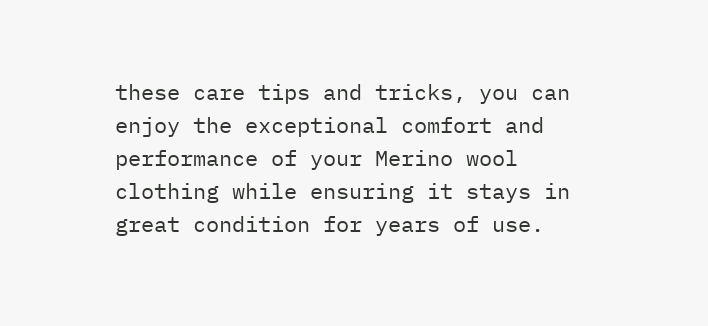these care tips and tricks, you can enjoy the exceptional comfort and performance of your Merino wool clothing while ensuring it stays in great condition for years of use.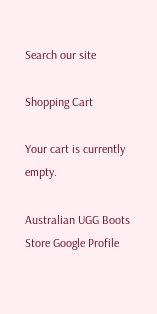Search our site

Shopping Cart

Your cart is currently empty.

Australian UGG Boots Store Google Profile